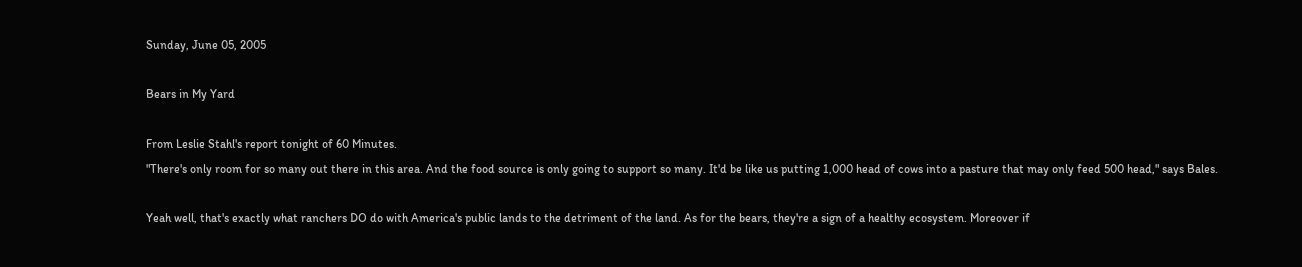Sunday, June 05, 2005

Bears in My Yard

From Leslie Stahl's report tonight of 60 Minutes.
"There's only room for so many out there in this area. And the food source is only going to support so many. It'd be like us putting 1,000 head of cows into a pasture that may only feed 500 head," says Bales.

Yeah well, that's exactly what ranchers DO do with America's public lands to the detriment of the land. As for the bears, they're a sign of a healthy ecosystem. Moreover if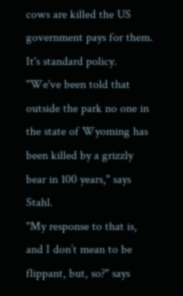cows are killed the US government pays for them. It's standard policy.
"We've been told that outside the park no one in the state of Wyoming has been killed by a grizzly bear in 100 years," says Stahl.
"My response to that is, and I don’t mean to be flippant, but, so?" says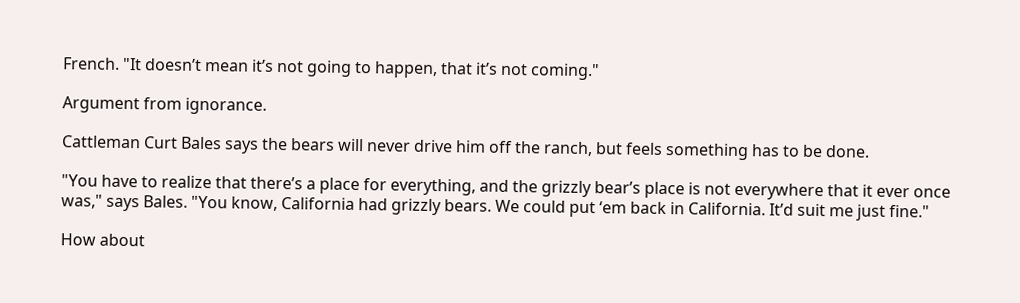French. "It doesn’t mean it’s not going to happen, that it’s not coming."

Argument from ignorance.

Cattleman Curt Bales says the bears will never drive him off the ranch, but feels something has to be done.

"You have to realize that there’s a place for everything, and the grizzly bear’s place is not everywhere that it ever once was," says Bales. "You know, California had grizzly bears. We could put ‘em back in California. It’d suit me just fine."

How about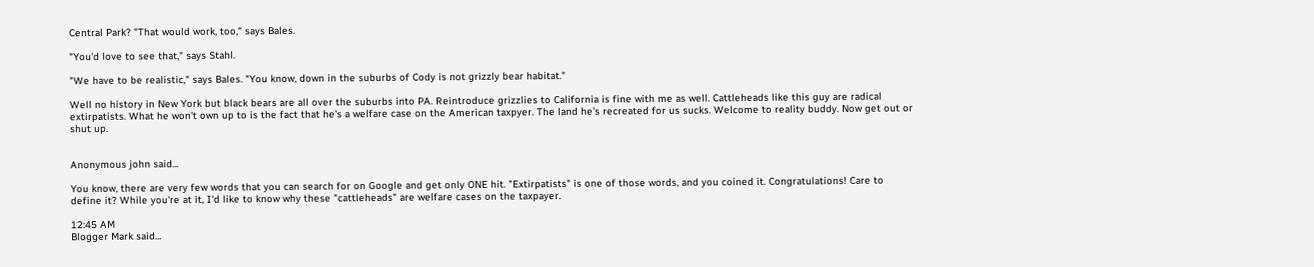Central Park? "That would work, too," says Bales.

"You'd love to see that," says Stahl.

"We have to be realistic," says Bales. "You know, down in the suburbs of Cody is not grizzly bear habitat."

Well no history in New York but black bears are all over the suburbs into PA. Reintroduce grizzlies to California is fine with me as well. Cattleheads like this guy are radical extirpatists. What he won't own up to is the fact that he's a welfare case on the American taxpyer. The land he's recreated for us sucks. Welcome to reality buddy. Now get out or shut up.


Anonymous john said...

You know, there are very few words that you can search for on Google and get only ONE hit. "Extirpatists" is one of those words, and you coined it. Congratulations! Care to define it? While you're at it, I'd like to know why these "cattleheads" are welfare cases on the taxpayer.

12:45 AM
Blogger Mark said...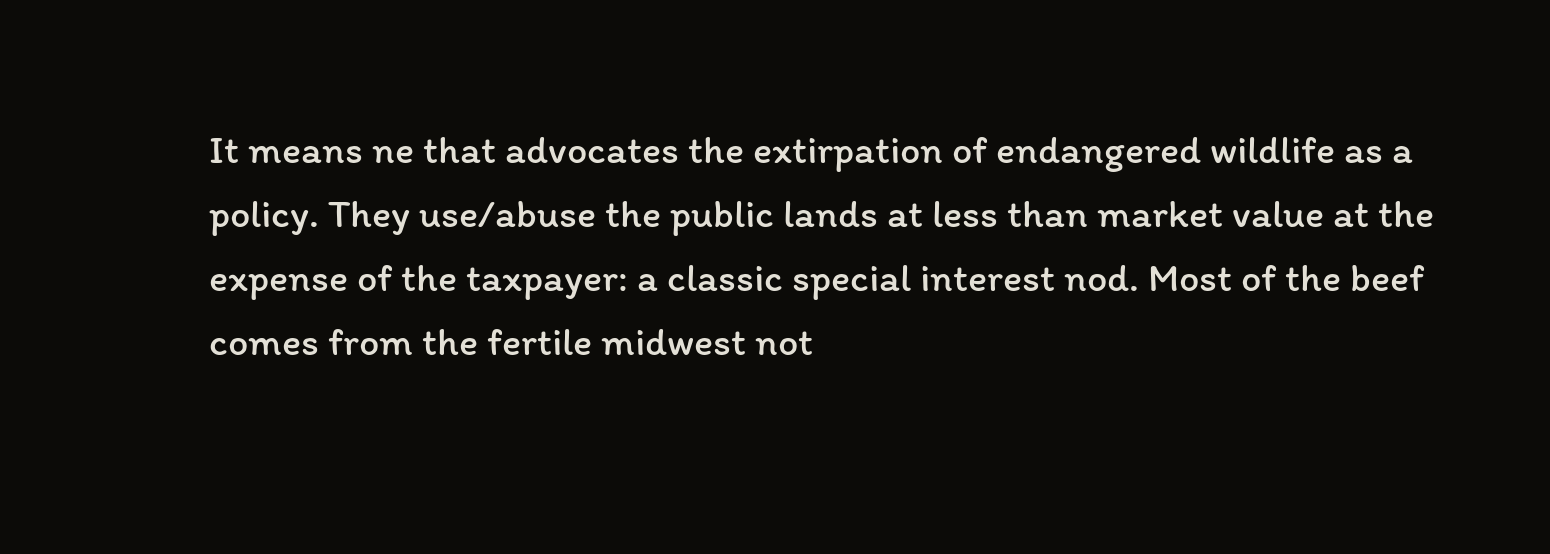It means ne that advocates the extirpation of endangered wildlife as a policy. They use/abuse the public lands at less than market value at the expense of the taxpayer: a classic special interest nod. Most of the beef comes from the fertile midwest not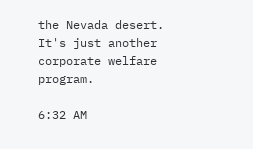the Nevada desert. It's just another corporate welfare program.

6:32 AM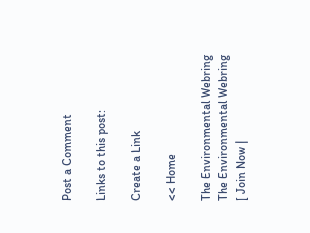Post a Comment

Links to this post:

Create a Link

<< Home

The Environmental Webring
The Environmental Webring
[ Join Now |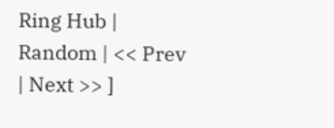Ring Hub | Random | << Prev | Next >> ]